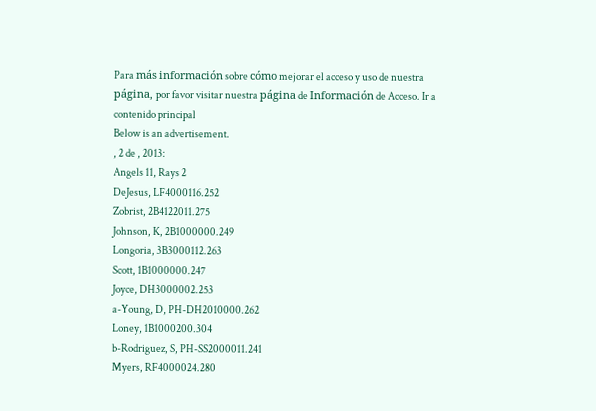Para más información sobre cómo mejorar el acceso y uso de nuestra página, por favor visitar nuestra página de Información de Acceso. Ir a contenido principal
Below is an advertisement.
, 2 de , 2013:
Angels 11, Rays 2
DeJesus, LF4000116.252
Zobrist, 2B4122011.275
Johnson, K, 2B1000000.249
Longoria, 3B3000112.263
Scott, 1B1000000.247
Joyce, DH3000002.253
a-Young, D, PH-DH2010000.262
Loney, 1B1000200.304
b-Rodriguez, S, PH-SS2000011.241
Myers, RF4000024.280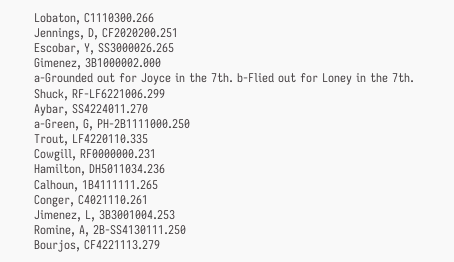Lobaton, C1110300.266
Jennings, D, CF2020200.251
Escobar, Y, SS3000026.265
Gimenez, 3B1000002.000
a-Grounded out for Joyce in the 7th. b-Flied out for Loney in the 7th.
Shuck, RF-LF6221006.299
Aybar, SS4224011.270
a-Green, G, PH-2B1111000.250
Trout, LF4220110.335
Cowgill, RF0000000.231
Hamilton, DH5011034.236
Calhoun, 1B4111111.265
Conger, C4021110.261
Jimenez, L, 3B3001004.253
Romine, A, 2B-SS4130111.250
Bourjos, CF4221113.279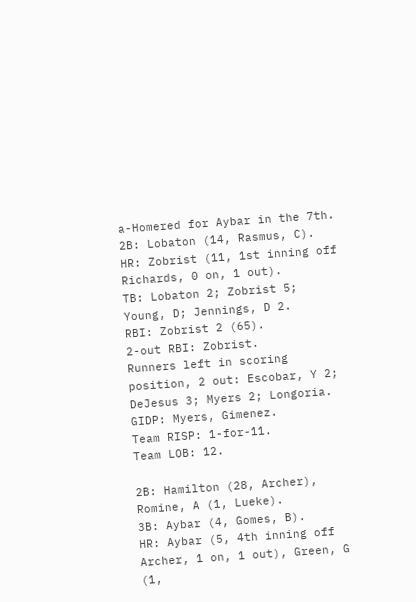a-Homered for Aybar in the 7th.
2B: Lobaton (14, Rasmus, C).
HR: Zobrist (11, 1st inning off Richards, 0 on, 1 out).
TB: Lobaton 2; Zobrist 5; Young, D; Jennings, D 2.
RBI: Zobrist 2 (65).
2-out RBI: Zobrist.
Runners left in scoring position, 2 out: Escobar, Y 2; DeJesus 3; Myers 2; Longoria.
GIDP: Myers, Gimenez.
Team RISP: 1-for-11.
Team LOB: 12.

2B: Hamilton (28, Archer), Romine, A (1, Lueke).
3B: Aybar (4, Gomes, B).
HR: Aybar (5, 4th inning off Archer, 1 on, 1 out), Green, G (1,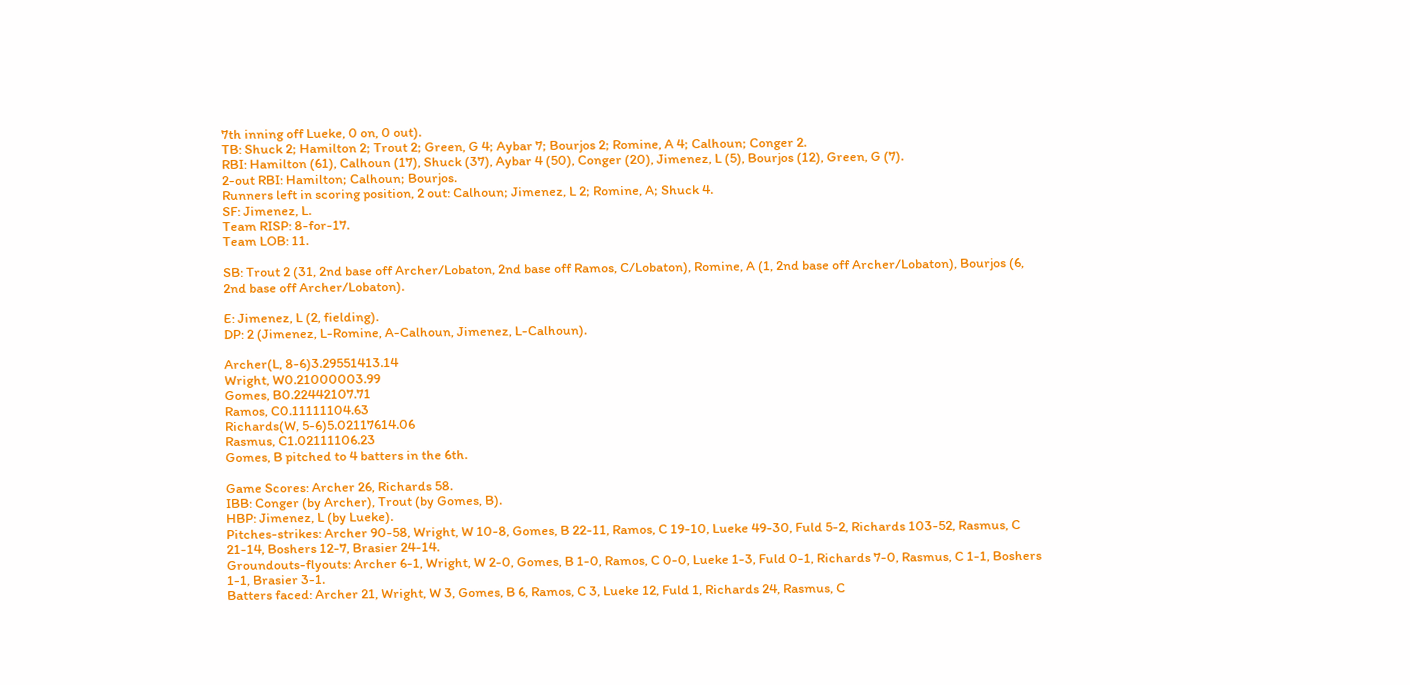7th inning off Lueke, 0 on, 0 out).
TB: Shuck 2; Hamilton 2; Trout 2; Green, G 4; Aybar 7; Bourjos 2; Romine, A 4; Calhoun; Conger 2.
RBI: Hamilton (61), Calhoun (17), Shuck (37), Aybar 4 (50), Conger (20), Jimenez, L (5), Bourjos (12), Green, G (7).
2-out RBI: Hamilton; Calhoun; Bourjos.
Runners left in scoring position, 2 out: Calhoun; Jimenez, L 2; Romine, A; Shuck 4.
SF: Jimenez, L.
Team RISP: 8-for-17.
Team LOB: 11.

SB: Trout 2 (31, 2nd base off Archer/Lobaton, 2nd base off Ramos, C/Lobaton), Romine, A (1, 2nd base off Archer/Lobaton), Bourjos (6, 2nd base off Archer/Lobaton).

E: Jimenez, L (2, fielding).
DP: 2 (Jimenez, L-Romine, A-Calhoun, Jimenez, L-Calhoun).

Archer(L, 8-6)3.29551413.14
Wright, W0.21000003.99
Gomes, B0.22442107.71
Ramos, C0.11111104.63
Richards(W, 5-6)5.02117614.06
Rasmus, C1.02111106.23
Gomes, B pitched to 4 batters in the 6th.

Game Scores: Archer 26, Richards 58.
IBB: Conger (by Archer), Trout (by Gomes, B).
HBP: Jimenez, L (by Lueke).
Pitches-strikes: Archer 90-58, Wright, W 10-8, Gomes, B 22-11, Ramos, C 19-10, Lueke 49-30, Fuld 5-2, Richards 103-52, Rasmus, C 21-14, Boshers 12-7, Brasier 24-14.
Groundouts-flyouts: Archer 6-1, Wright, W 2-0, Gomes, B 1-0, Ramos, C 0-0, Lueke 1-3, Fuld 0-1, Richards 7-0, Rasmus, C 1-1, Boshers 1-1, Brasier 3-1.
Batters faced: Archer 21, Wright, W 3, Gomes, B 6, Ramos, C 3, Lueke 12, Fuld 1, Richards 24, Rasmus, C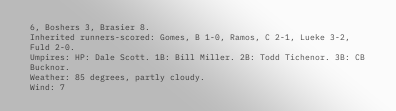6, Boshers 3, Brasier 8.
Inherited runners-scored: Gomes, B 1-0, Ramos, C 2-1, Lueke 3-2, Fuld 2-0.
Umpires: HP: Dale Scott. 1B: Bill Miller. 2B: Todd Tichenor. 3B: CB Bucknor.
Weather: 85 degrees, partly cloudy.
Wind: 7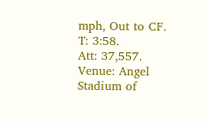mph, Out to CF.
T: 3:58.
Att: 37,557.
Venue: Angel Stadium of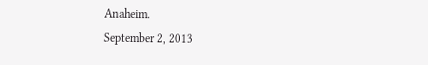Anaheim.
September 2, 2013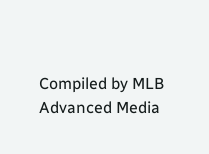Compiled by MLB Advanced Media